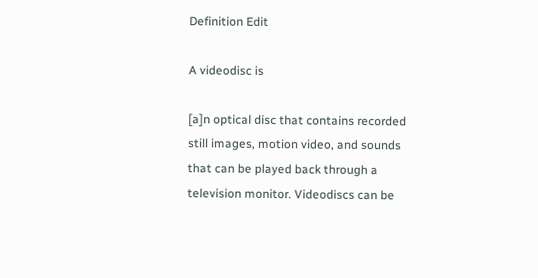Definition Edit

A videodisc is

[a]n optical disc that contains recorded still images, motion video, and sounds that can be played back through a television monitor. Videodiscs can be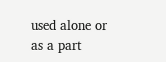used alone or as a part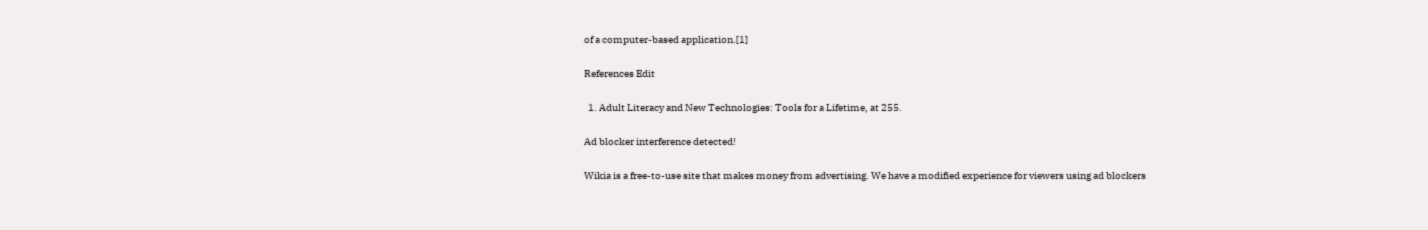of a computer-based application.[1]

References Edit

  1. Adult Literacy and New Technologies: Tools for a Lifetime, at 255.

Ad blocker interference detected!

Wikia is a free-to-use site that makes money from advertising. We have a modified experience for viewers using ad blockers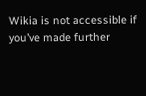Wikia is not accessible if you’ve made further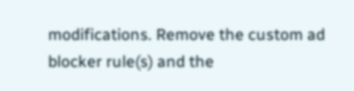modifications. Remove the custom ad blocker rule(s) and the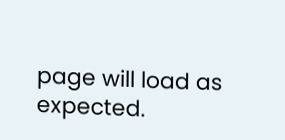page will load as expected.